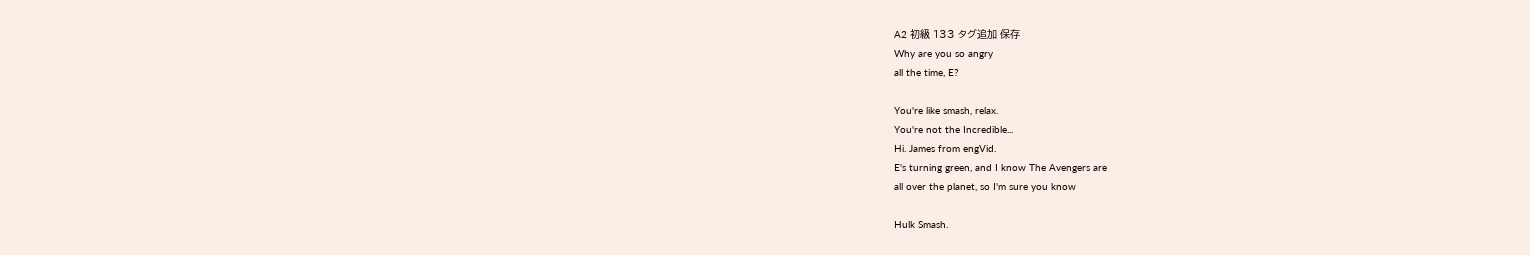A2 初級 133 タグ追加 保存
Why are you so angry
all the time, E?

You're like smash, relax.
You're not the Incredible...
Hi. James from engVid.
E's turning green, and I know The Avengers are
all over the planet, so I'm sure you know

Hulk Smash.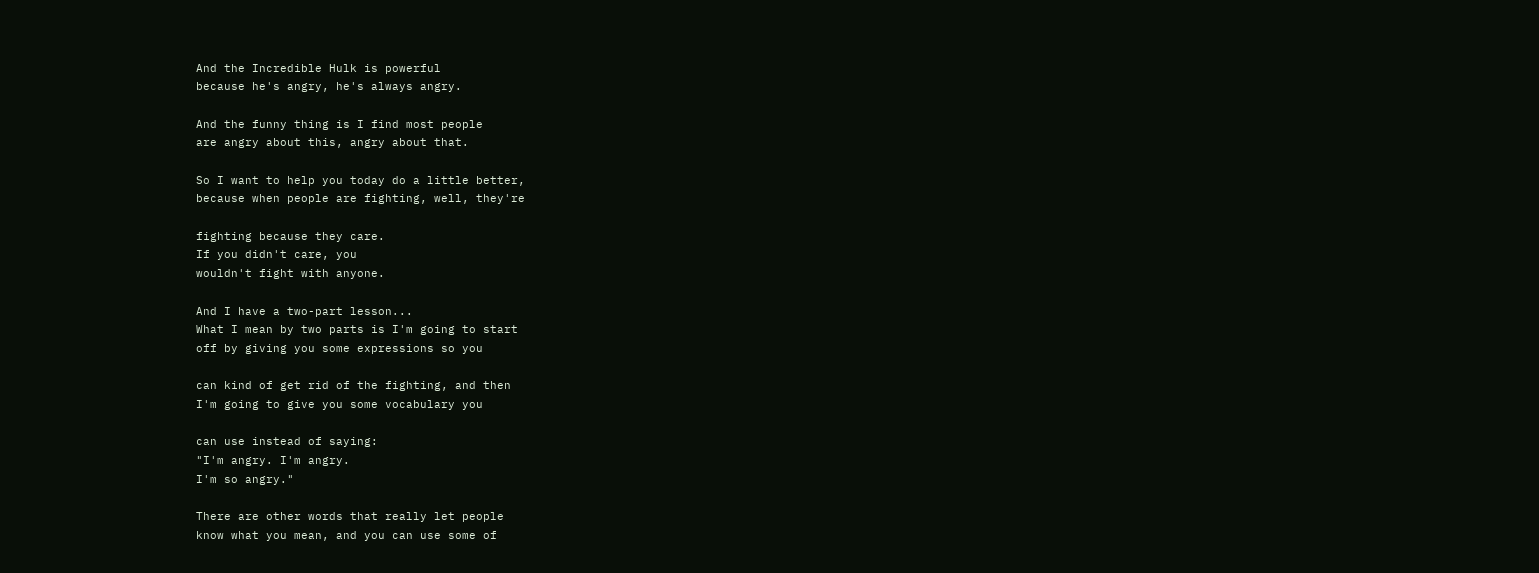And the Incredible Hulk is powerful
because he's angry, he's always angry.

And the funny thing is I find most people
are angry about this, angry about that.

So I want to help you today do a little better,
because when people are fighting, well, they're

fighting because they care.
If you didn't care, you
wouldn't fight with anyone.

And I have a two-part lesson...
What I mean by two parts is I'm going to start
off by giving you some expressions so you

can kind of get rid of the fighting, and then
I'm going to give you some vocabulary you

can use instead of saying:
"I'm angry. I'm angry.
I'm so angry."

There are other words that really let people
know what you mean, and you can use some of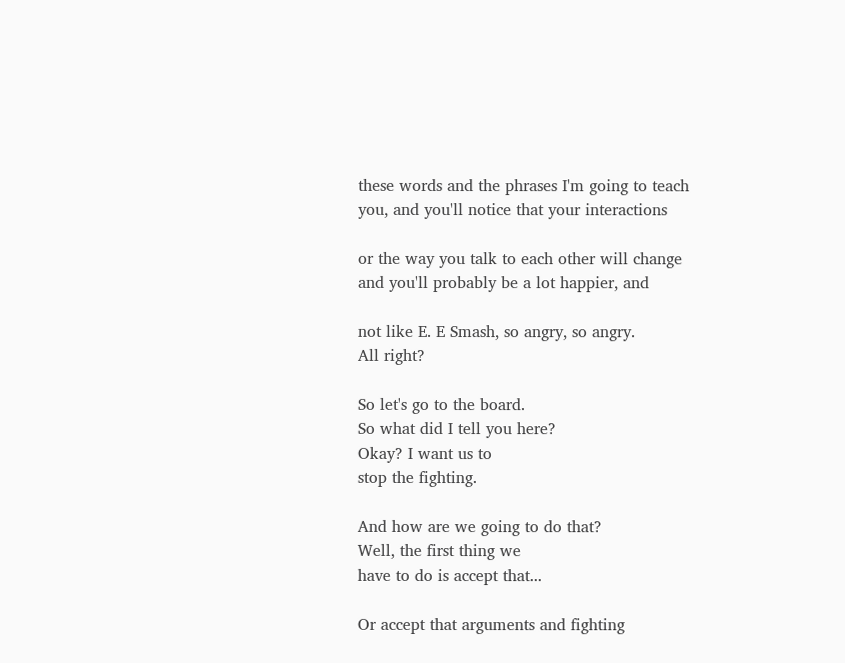these words and the phrases I'm going to teach
you, and you'll notice that your interactions

or the way you talk to each other will change
and you'll probably be a lot happier, and

not like E. E Smash, so angry, so angry.
All right?

So let's go to the board.
So what did I tell you here?
Okay? I want us to
stop the fighting.

And how are we going to do that?
Well, the first thing we
have to do is accept that...

Or accept that arguments and fighting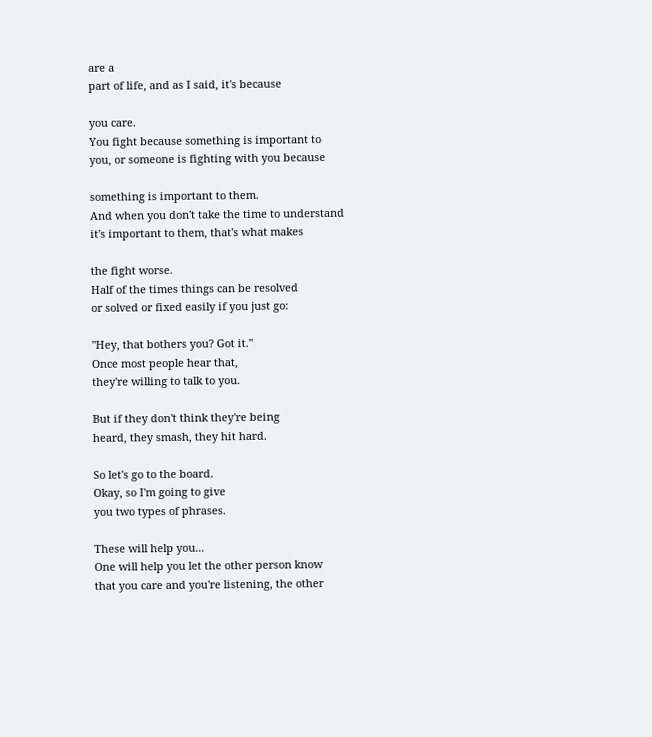are a
part of life, and as I said, it's because

you care.
You fight because something is important to
you, or someone is fighting with you because

something is important to them.
And when you don't take the time to understand
it's important to them, that's what makes

the fight worse.
Half of the times things can be resolved
or solved or fixed easily if you just go:

"Hey, that bothers you? Got it."
Once most people hear that,
they're willing to talk to you.

But if they don't think they're being
heard, they smash, they hit hard.

So let's go to the board.
Okay, so I'm going to give
you two types of phrases.

These will help you...
One will help you let the other person know
that you care and you're listening, the other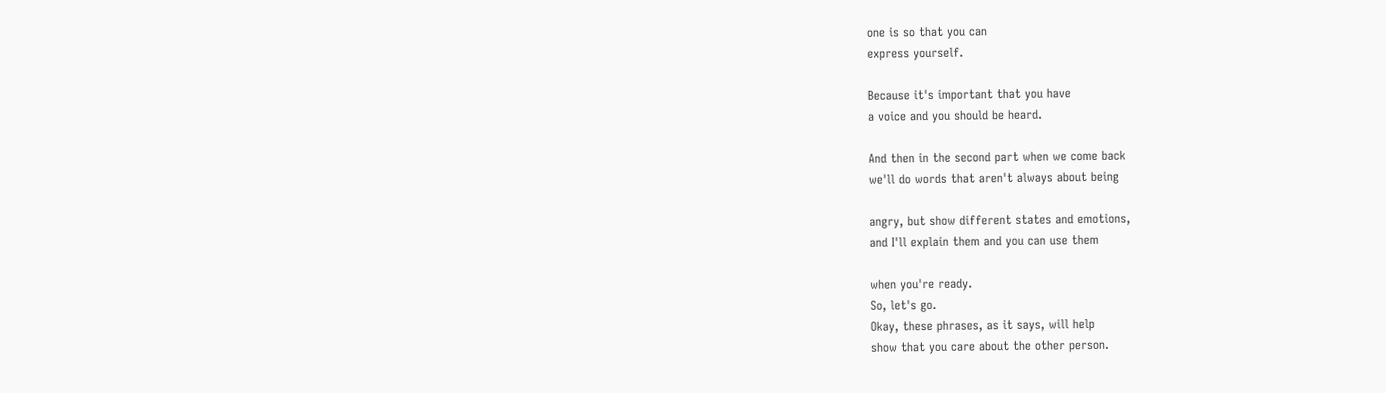one is so that you can
express yourself.

Because it's important that you have
a voice and you should be heard.

And then in the second part when we come back
we'll do words that aren't always about being

angry, but show different states and emotions,
and I'll explain them and you can use them

when you're ready.
So, let's go.
Okay, these phrases, as it says, will help
show that you care about the other person.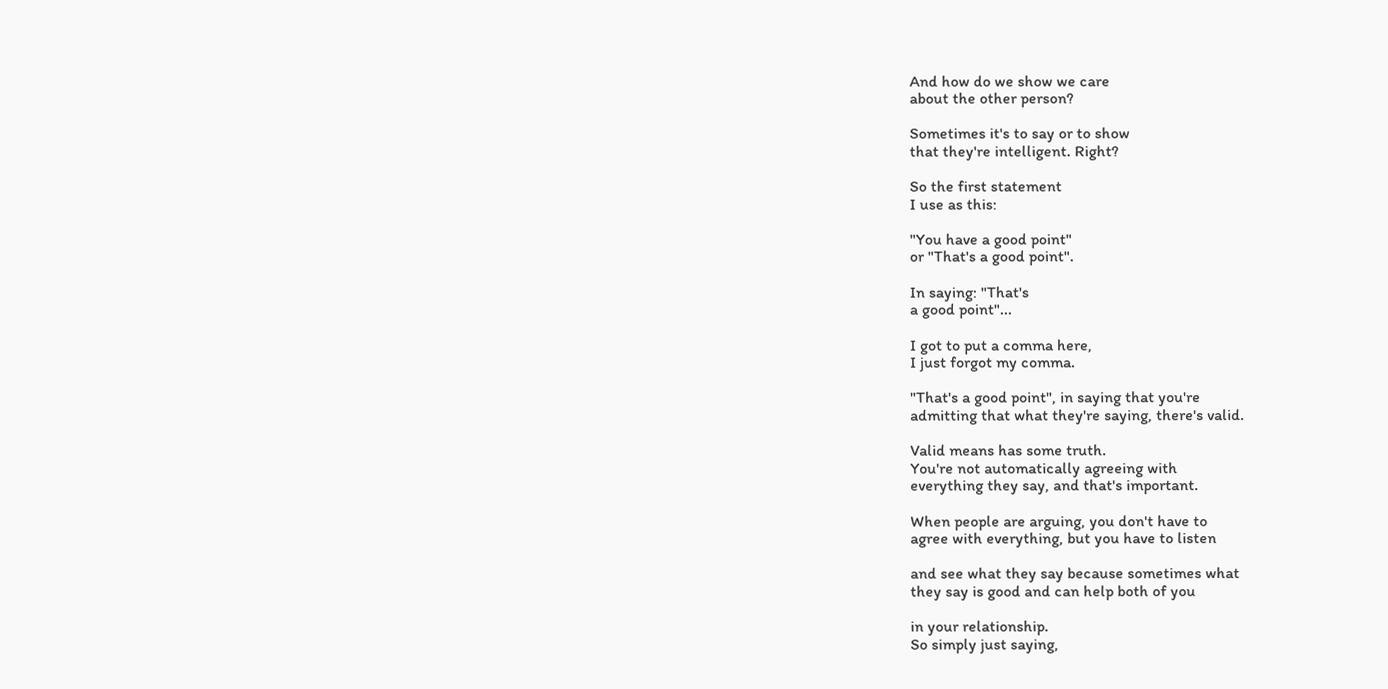And how do we show we care
about the other person?

Sometimes it's to say or to show
that they're intelligent. Right?

So the first statement
I use as this:

"You have a good point"
or "That's a good point".

In saying: "That's
a good point"...

I got to put a comma here,
I just forgot my comma.

"That's a good point", in saying that you're
admitting that what they're saying, there's valid.

Valid means has some truth.
You're not automatically agreeing with
everything they say, and that's important.

When people are arguing, you don't have to
agree with everything, but you have to listen

and see what they say because sometimes what
they say is good and can help both of you

in your relationship.
So simply just saying,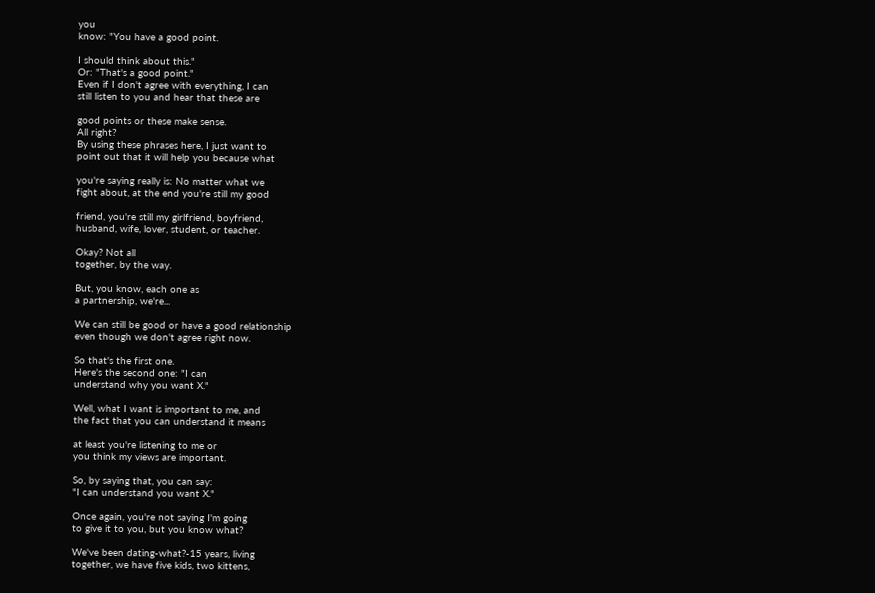you
know: "You have a good point.

I should think about this."
Or: "That's a good point."
Even if I don't agree with everything, I can
still listen to you and hear that these are

good points or these make sense.
All right?
By using these phrases here, I just want to
point out that it will help you because what

you're saying really is: No matter what we
fight about, at the end you're still my good

friend, you're still my girlfriend, boyfriend,
husband, wife, lover, student, or teacher.

Okay? Not all
together, by the way.

But, you know, each one as
a partnership, we're...

We can still be good or have a good relationship
even though we don't agree right now.

So that's the first one.
Here's the second one: "I can
understand why you want X."

Well, what I want is important to me, and
the fact that you can understand it means

at least you're listening to me or
you think my views are important.

So, by saying that, you can say:
"I can understand you want X."

Once again, you're not saying I'm going
to give it to you, but you know what?

We've been dating-what?-15 years, living
together, we have five kids, two kittens,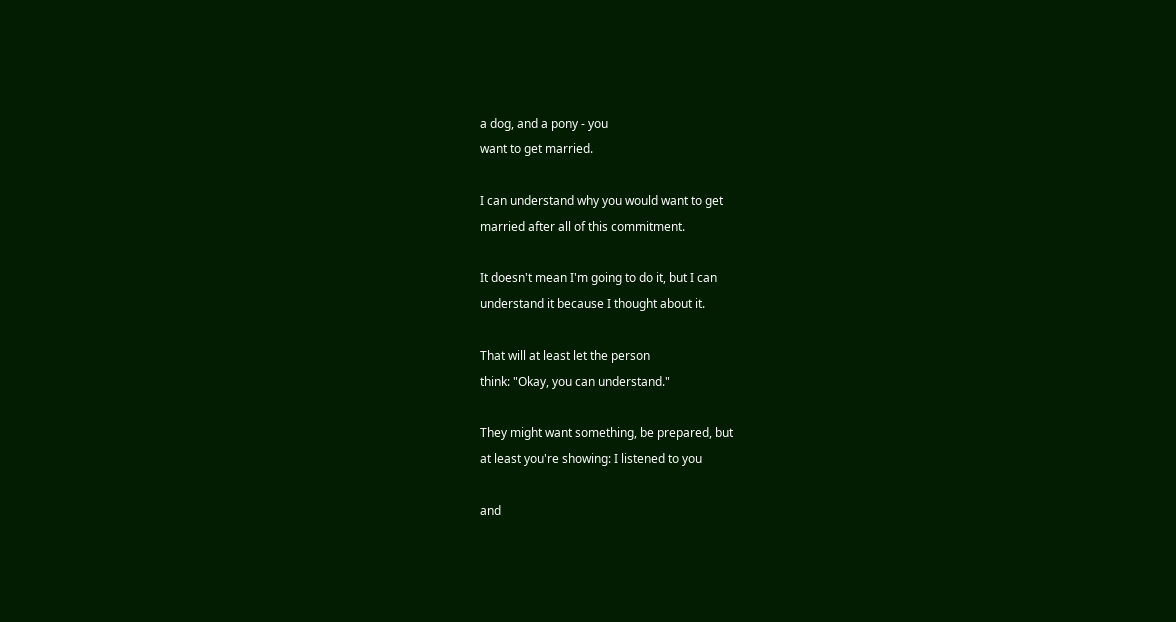a dog, and a pony - you
want to get married.

I can understand why you would want to get
married after all of this commitment.

It doesn't mean I'm going to do it, but I can
understand it because I thought about it.

That will at least let the person
think: "Okay, you can understand."

They might want something, be prepared, but
at least you're showing: I listened to you

and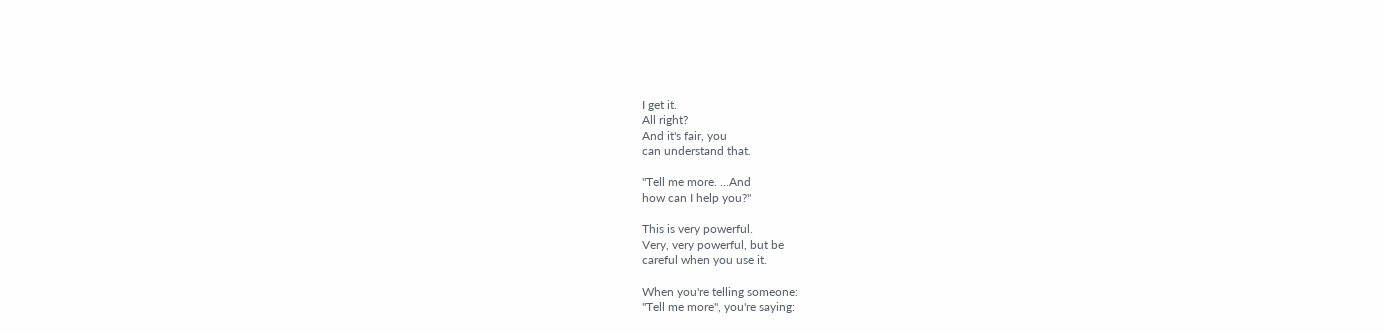I get it.
All right?
And it's fair, you
can understand that.

"Tell me more. ...And
how can I help you?"

This is very powerful.
Very, very powerful, but be
careful when you use it.

When you're telling someone:
"Tell me more", you're saying: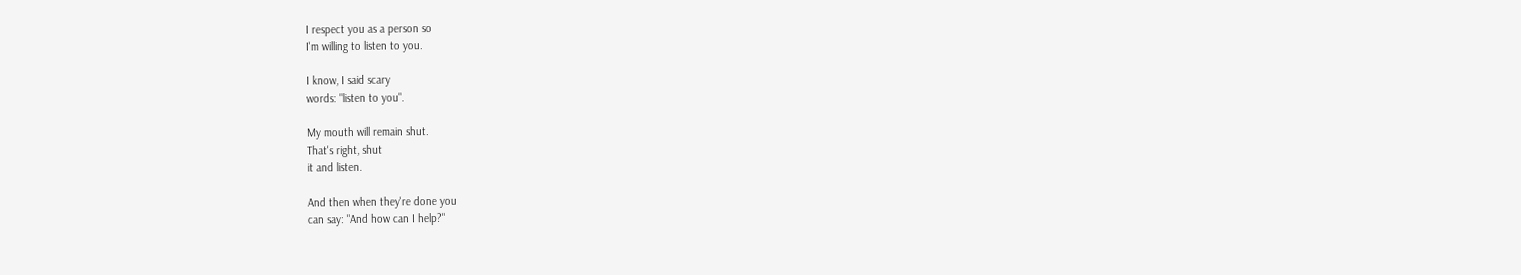I respect you as a person so
I'm willing to listen to you.

I know, I said scary
words: "listen to you".

My mouth will remain shut.
That's right, shut
it and listen.

And then when they're done you
can say: "And how can I help?"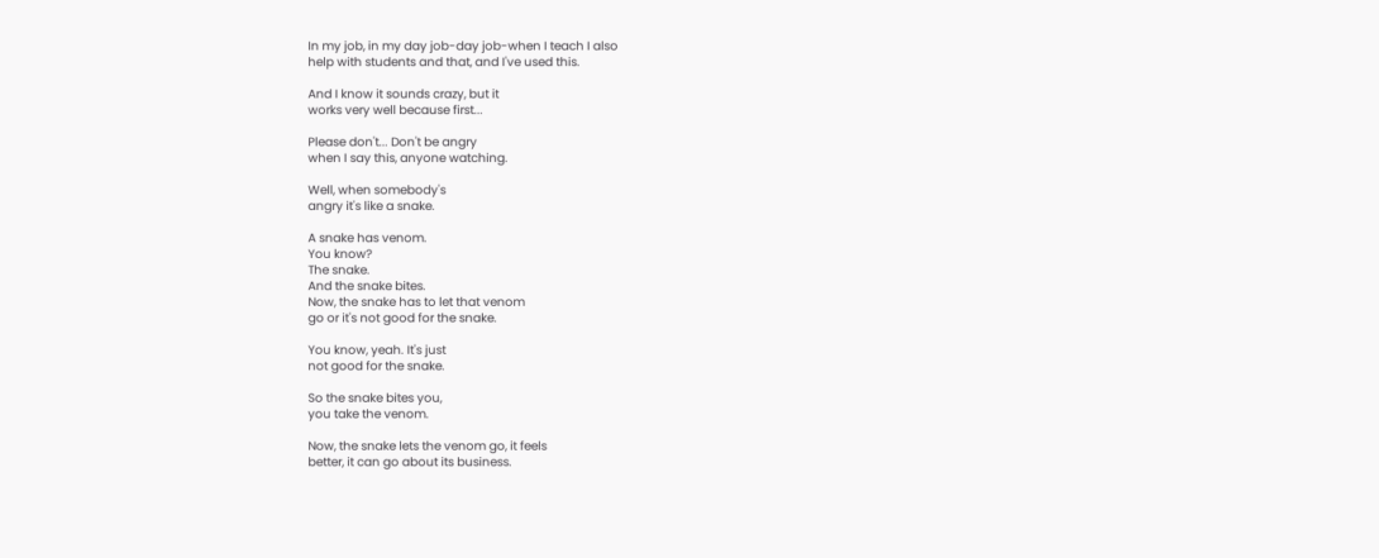In my job, in my day job-day job-when I teach I also
help with students and that, and I've used this.

And I know it sounds crazy, but it
works very well because first...

Please don't... Don't be angry
when I say this, anyone watching.

Well, when somebody's
angry it's like a snake.

A snake has venom.
You know?
The snake.
And the snake bites.
Now, the snake has to let that venom
go or it's not good for the snake.

You know, yeah. It's just
not good for the snake.

So the snake bites you,
you take the venom.

Now, the snake lets the venom go, it feels
better, it can go about its business.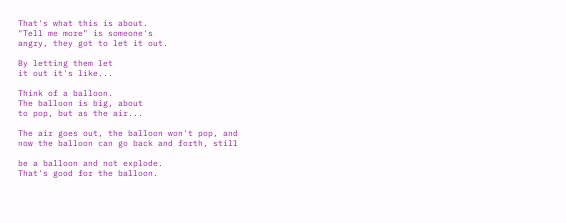That's what this is about.
"Tell me more" is someone's
angry, they got to let it out.

By letting them let
it out it's like...

Think of a balloon.
The balloon is big, about
to pop, but as the air...

The air goes out, the balloon won't pop, and
now the balloon can go back and forth, still

be a balloon and not explode.
That's good for the balloon.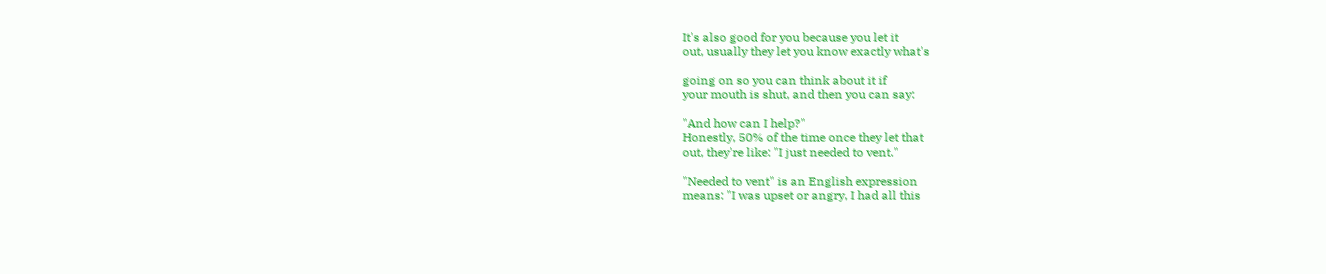It's also good for you because you let it
out, usually they let you know exactly what's

going on so you can think about it if
your mouth is shut, and then you can say:

"And how can I help?"
Honestly, 50% of the time once they let that
out, they're like: "I just needed to vent."

"Needed to vent" is an English expression
means: "I was upset or angry, I had all this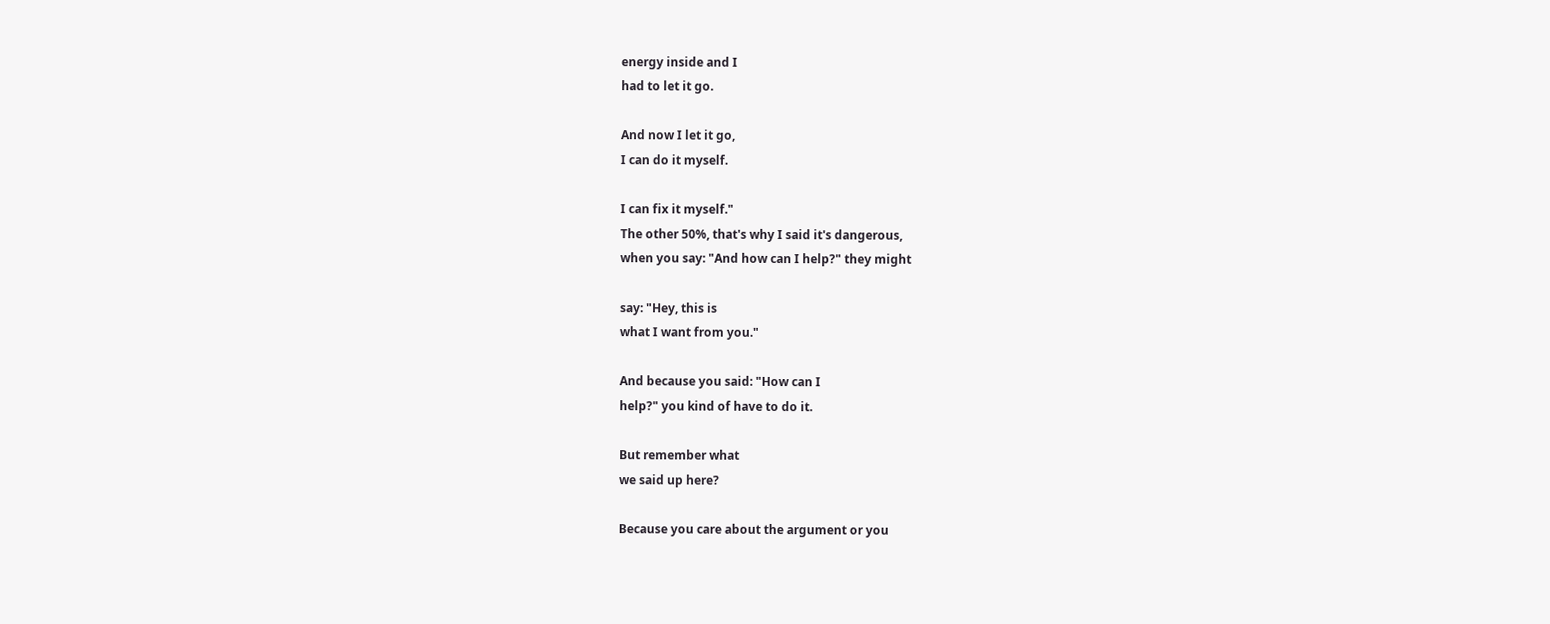energy inside and I
had to let it go.

And now I let it go,
I can do it myself.

I can fix it myself."
The other 50%, that's why I said it's dangerous,
when you say: "And how can I help?" they might

say: "Hey, this is
what I want from you."

And because you said: "How can I
help?" you kind of have to do it.

But remember what
we said up here?

Because you care about the argument or you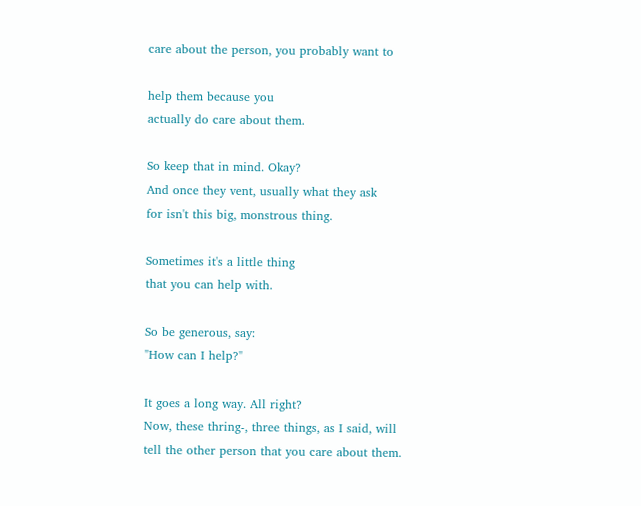care about the person, you probably want to

help them because you
actually do care about them.

So keep that in mind. Okay?
And once they vent, usually what they ask
for isn't this big, monstrous thing.

Sometimes it's a little thing
that you can help with.

So be generous, say:
"How can I help?"

It goes a long way. All right?
Now, these thring-, three things, as I said, will
tell the other person that you care about them.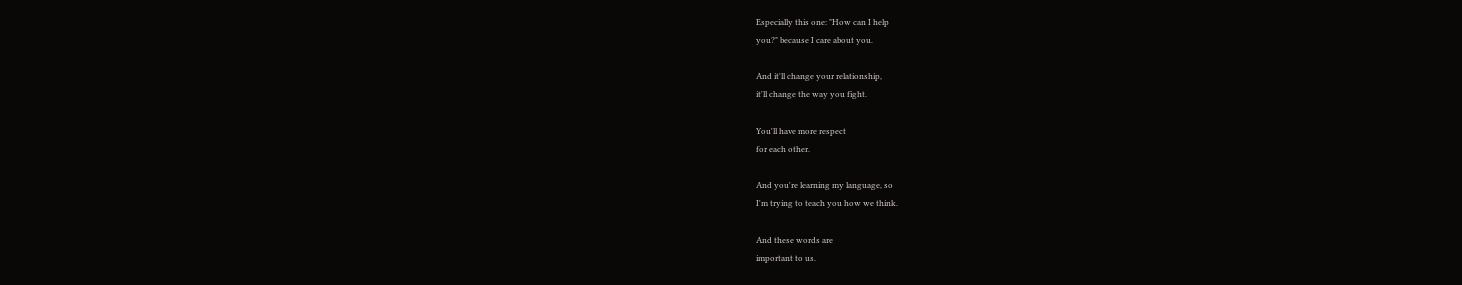Especially this one: "How can I help
you?" because I care about you.

And it'll change your relationship,
it'll change the way you fight.

You'll have more respect
for each other.

And you're learning my language, so
I'm trying to teach you how we think.

And these words are
important to us.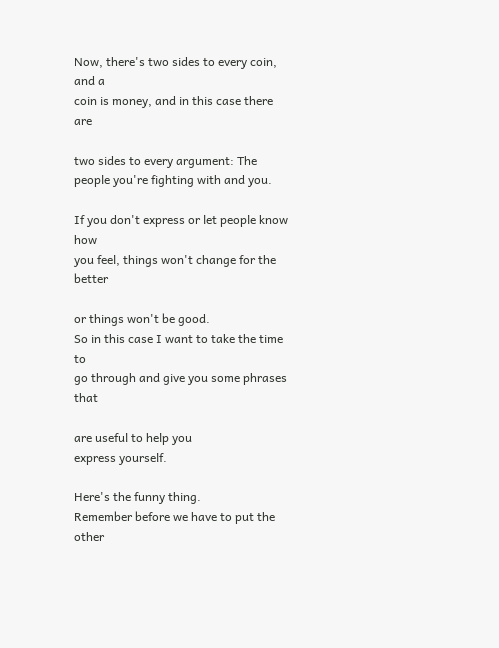Now, there's two sides to every coin, and a
coin is money, and in this case there are

two sides to every argument: The
people you're fighting with and you.

If you don't express or let people know how
you feel, things won't change for the better

or things won't be good.
So in this case I want to take the time to
go through and give you some phrases that

are useful to help you
express yourself.

Here's the funny thing.
Remember before we have to put the other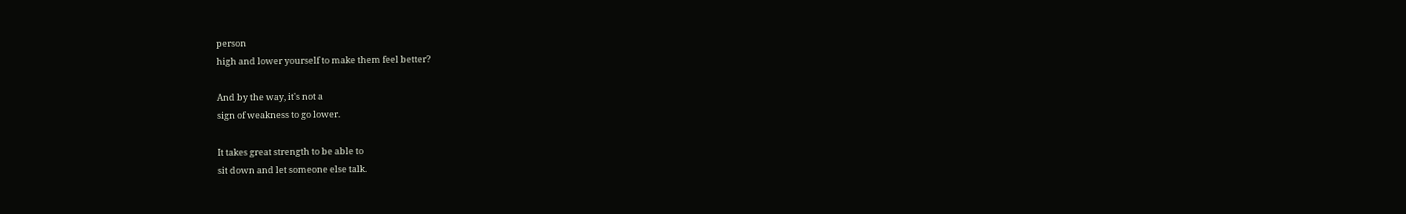person
high and lower yourself to make them feel better?

And by the way, it's not a
sign of weakness to go lower.

It takes great strength to be able to
sit down and let someone else talk.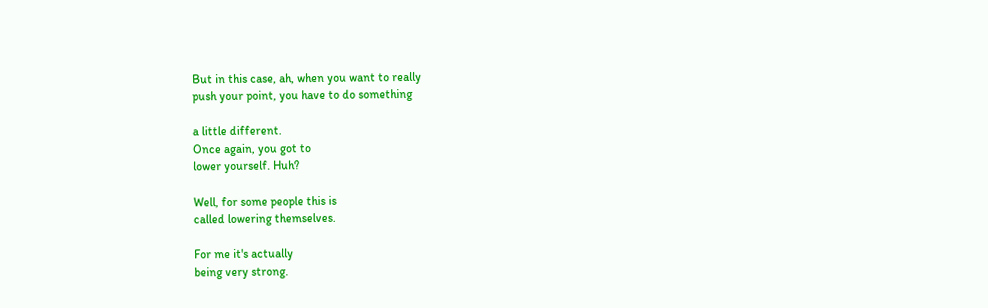But in this case, ah, when you want to really
push your point, you have to do something

a little different.
Once again, you got to
lower yourself. Huh?

Well, for some people this is
called lowering themselves.

For me it's actually
being very strong.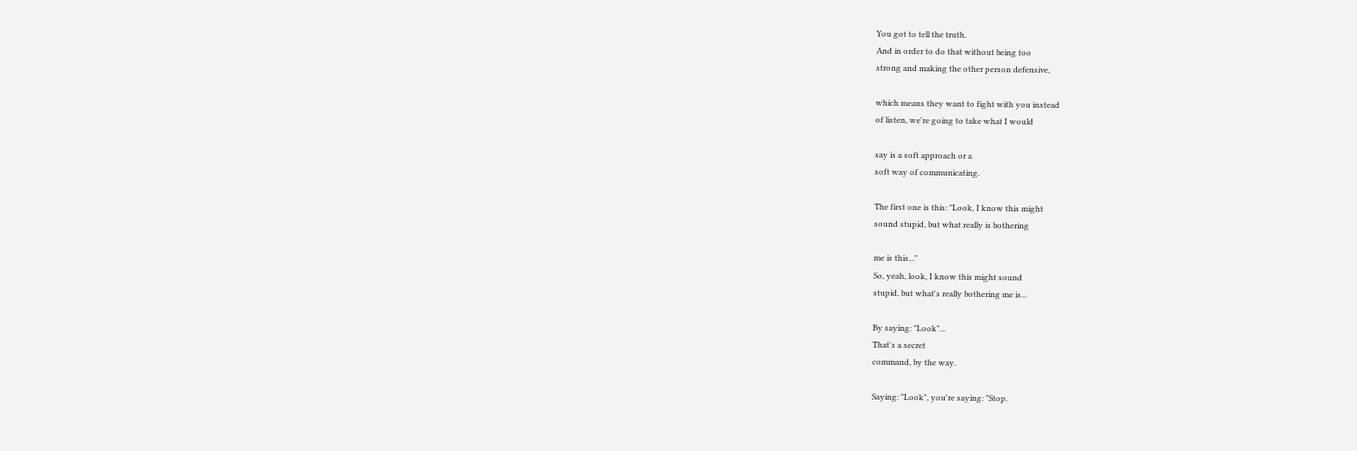You got to tell the truth.
And in order to do that without being too
strong and making the other person defensive,

which means they want to fight with you instead
of listen, we're going to take what I would

say is a soft approach or a
soft way of communicating.

The first one is this: "Look, I know this might
sound stupid, but what really is bothering

me is this..."
So, yeah, look, I know this might sound
stupid, but what's really bothering me is...

By saying: "Look"...
That's a secret
command, by the way.

Saying: "Look", you're saying: "Stop.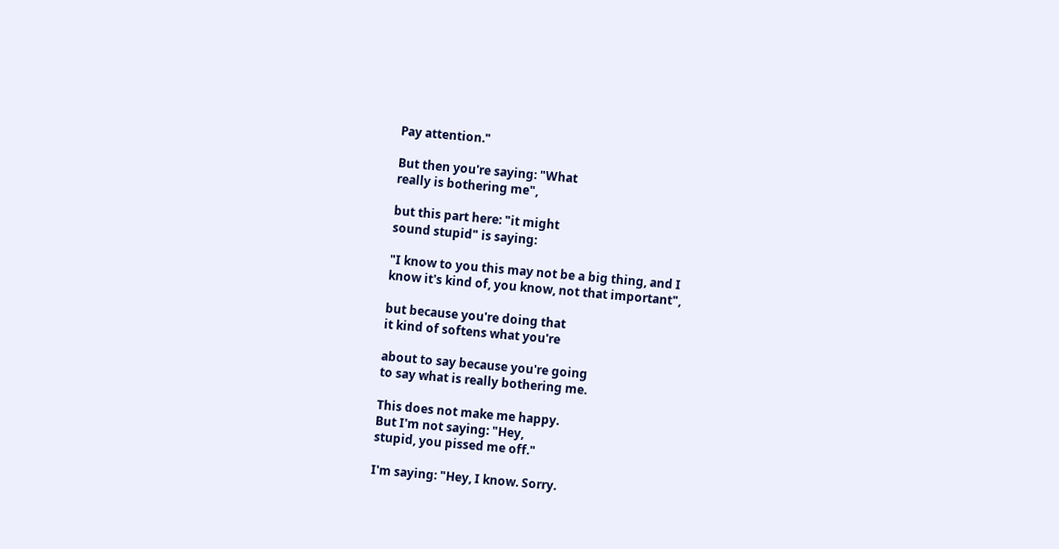Pay attention."

But then you're saying: "What
really is bothering me",

but this part here: "it might
sound stupid" is saying:

"I know to you this may not be a big thing, and I
know it's kind of, you know, not that important",

but because you're doing that
it kind of softens what you're

about to say because you're going
to say what is really bothering me.

This does not make me happy.
But I'm not saying: "Hey,
stupid, you pissed me off."

I'm saying: "Hey, I know. Sorry.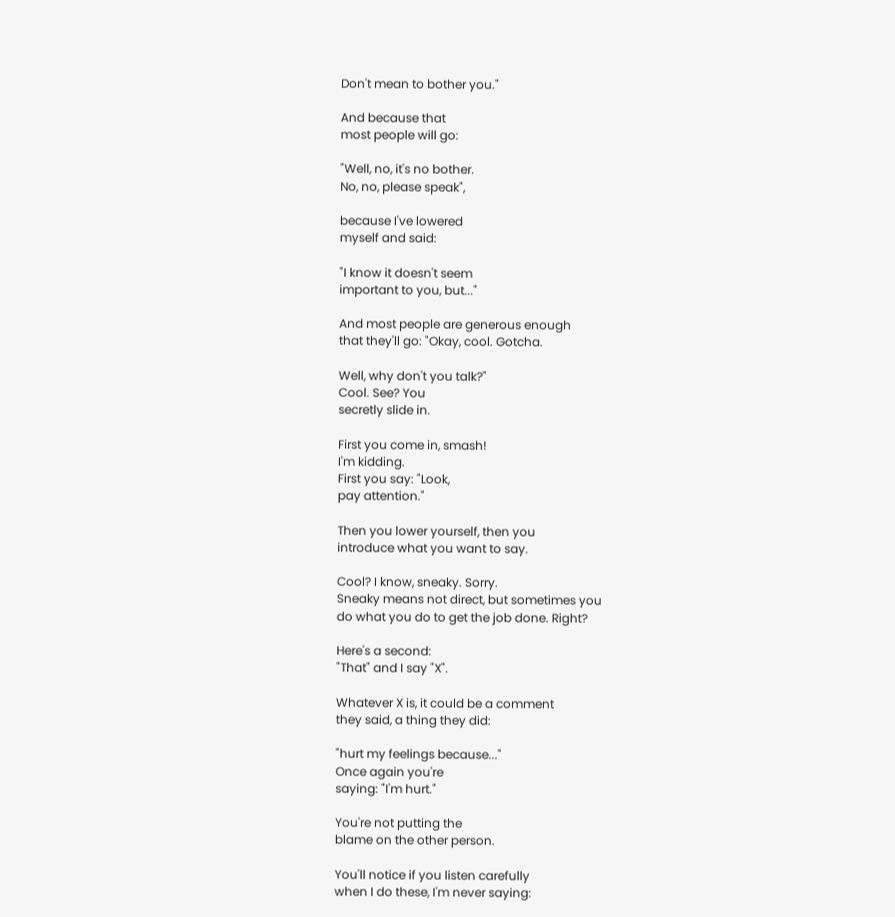Don't mean to bother you."

And because that
most people will go:

"Well, no, it's no bother.
No, no, please speak",

because I've lowered
myself and said:

"I know it doesn't seem
important to you, but..."

And most people are generous enough
that they'll go: "Okay, cool. Gotcha.

Well, why don't you talk?"
Cool. See? You
secretly slide in.

First you come in, smash!
I'm kidding.
First you say: "Look,
pay attention."

Then you lower yourself, then you
introduce what you want to say.

Cool? I know, sneaky. Sorry.
Sneaky means not direct, but sometimes you
do what you do to get the job done. Right?

Here's a second:
"That" and I say "X".

Whatever X is, it could be a comment
they said, a thing they did:

"hurt my feelings because..."
Once again you're
saying: "I'm hurt."

You're not putting the
blame on the other person.

You'll notice if you listen carefully
when I do these, I'm never saying: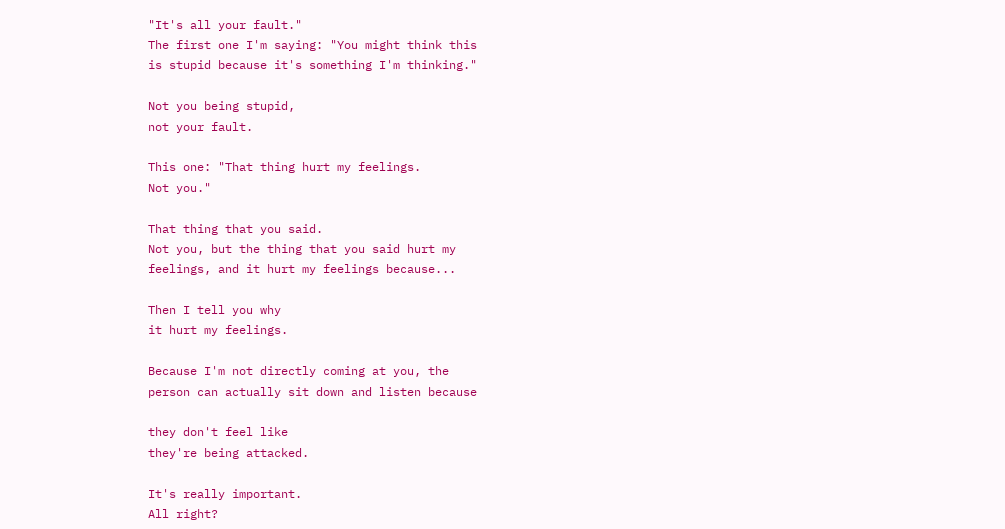"It's all your fault."
The first one I'm saying: "You might think this
is stupid because it's something I'm thinking."

Not you being stupid,
not your fault.

This one: "That thing hurt my feelings.
Not you."

That thing that you said.
Not you, but the thing that you said hurt my
feelings, and it hurt my feelings because...

Then I tell you why
it hurt my feelings.

Because I'm not directly coming at you, the
person can actually sit down and listen because

they don't feel like
they're being attacked.

It's really important.
All right?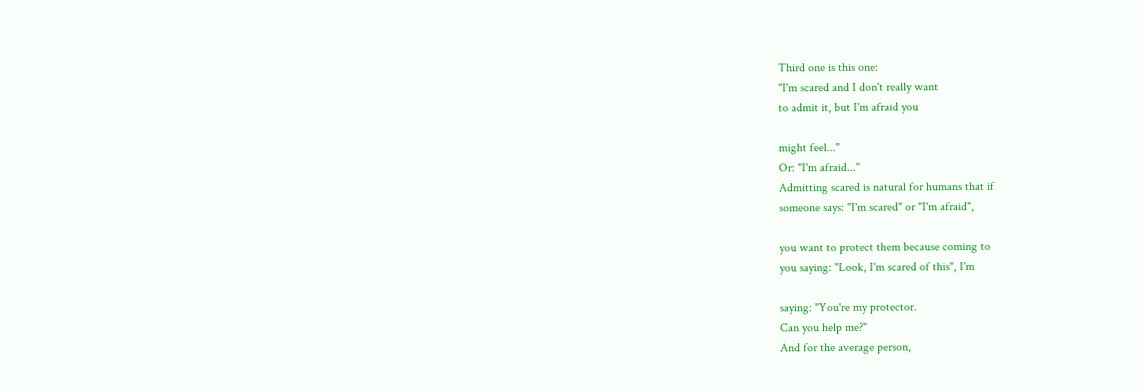Third one is this one:
"I'm scared and I don't really want
to admit it, but I'm afraid you

might feel..."
Or: "I'm afraid..."
Admitting scared is natural for humans that if
someone says: "I'm scared" or "I'm afraid",

you want to protect them because coming to
you saying: "Look, I'm scared of this", I'm

saying: "You're my protector.
Can you help me?"
And for the average person,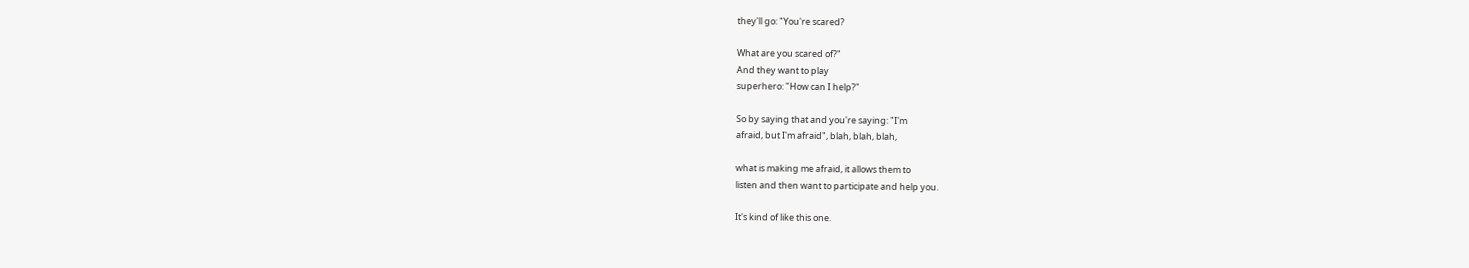they'll go: "You're scared?

What are you scared of?"
And they want to play
superhero: "How can I help?"

So by saying that and you're saying: "I'm
afraid, but I'm afraid", blah, blah, blah,

what is making me afraid, it allows them to
listen and then want to participate and help you.

It's kind of like this one.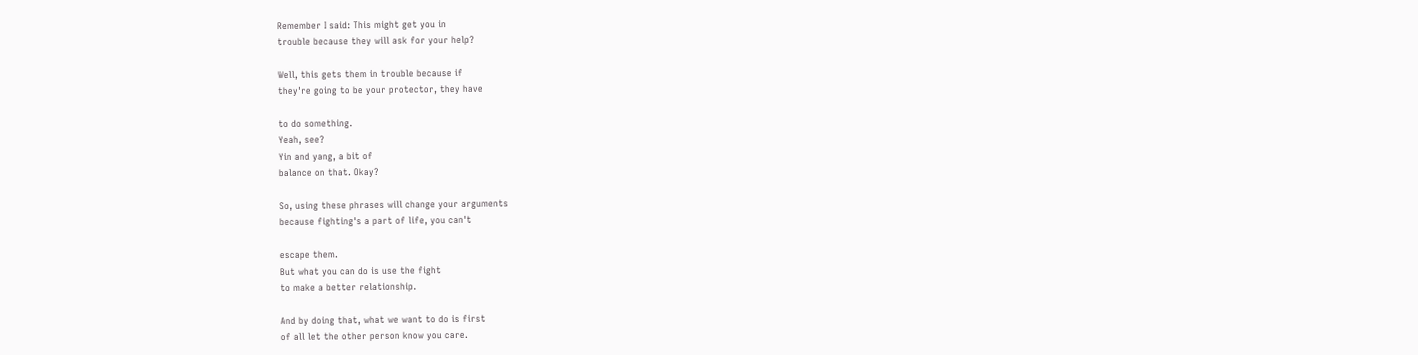Remember I said: This might get you in
trouble because they will ask for your help?

Well, this gets them in trouble because if
they're going to be your protector, they have

to do something.
Yeah, see?
Yin and yang, a bit of
balance on that. Okay?

So, using these phrases will change your arguments
because fighting's a part of life, you can't

escape them.
But what you can do is use the fight
to make a better relationship.

And by doing that, what we want to do is first
of all let the other person know you care.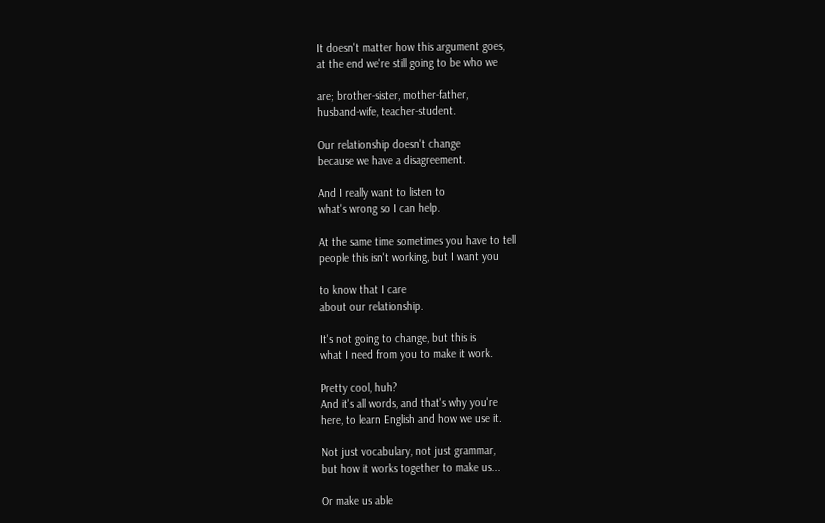It doesn't matter how this argument goes,
at the end we're still going to be who we

are; brother-sister, mother-father,
husband-wife, teacher-student.

Our relationship doesn't change
because we have a disagreement.

And I really want to listen to
what's wrong so I can help.

At the same time sometimes you have to tell
people this isn't working, but I want you

to know that I care
about our relationship.

It's not going to change, but this is
what I need from you to make it work.

Pretty cool, huh?
And it's all words, and that's why you're
here, to learn English and how we use it.

Not just vocabulary, not just grammar,
but how it works together to make us...

Or make us able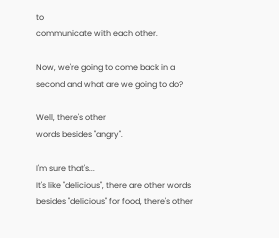to
communicate with each other.

Now, we're going to come back in a
second and what are we going to do?

Well, there's other
words besides "angry".

I'm sure that's...
It's like "delicious", there are other words
besides "delicious" for food, there's other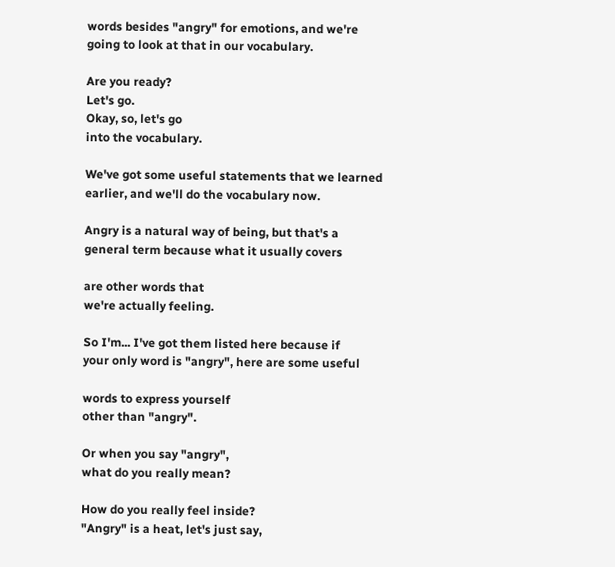words besides "angry" for emotions, and we're
going to look at that in our vocabulary.

Are you ready?
Let's go.
Okay, so, let's go
into the vocabulary.

We've got some useful statements that we learned
earlier, and we'll do the vocabulary now.

Angry is a natural way of being, but that's a
general term because what it usually covers

are other words that
we're actually feeling.

So I'm... I've got them listed here because if
your only word is "angry", here are some useful

words to express yourself
other than "angry".

Or when you say "angry",
what do you really mean?

How do you really feel inside?
"Angry" is a heat, let's just say,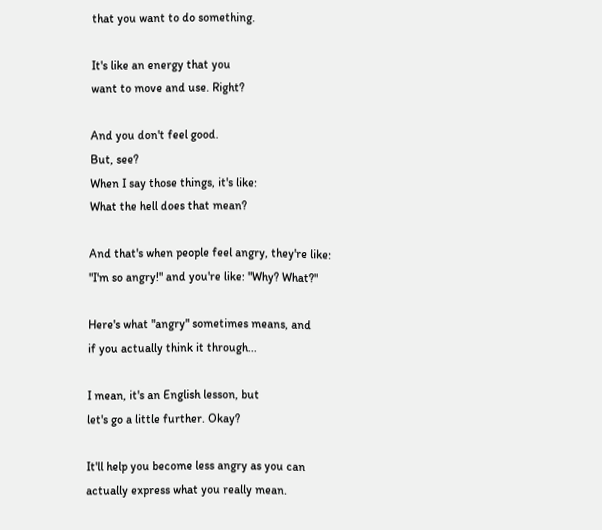that you want to do something.

It's like an energy that you
want to move and use. Right?

And you don't feel good.
But, see?
When I say those things, it's like:
What the hell does that mean?

And that's when people feel angry, they're like:
"I'm so angry!" and you're like: "Why? What?"

Here's what "angry" sometimes means, and
if you actually think it through...

I mean, it's an English lesson, but
let's go a little further. Okay?

It'll help you become less angry as you can
actually express what you really mean.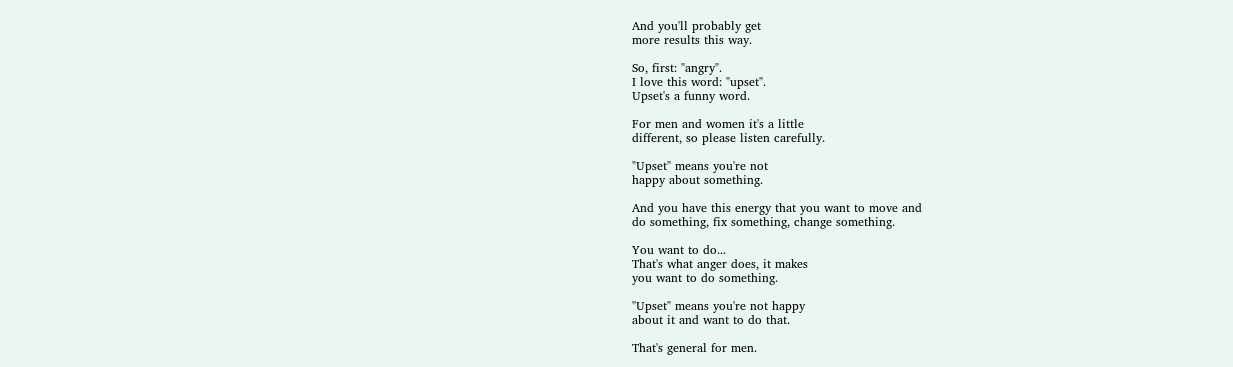And you'll probably get
more results this way.

So, first: "angry".
I love this word: "upset".
Upset's a funny word.

For men and women it's a little
different, so please listen carefully.

"Upset" means you're not
happy about something.

And you have this energy that you want to move and
do something, fix something, change something.

You want to do...
That's what anger does, it makes
you want to do something.

"Upset" means you're not happy
about it and want to do that.

That's general for men.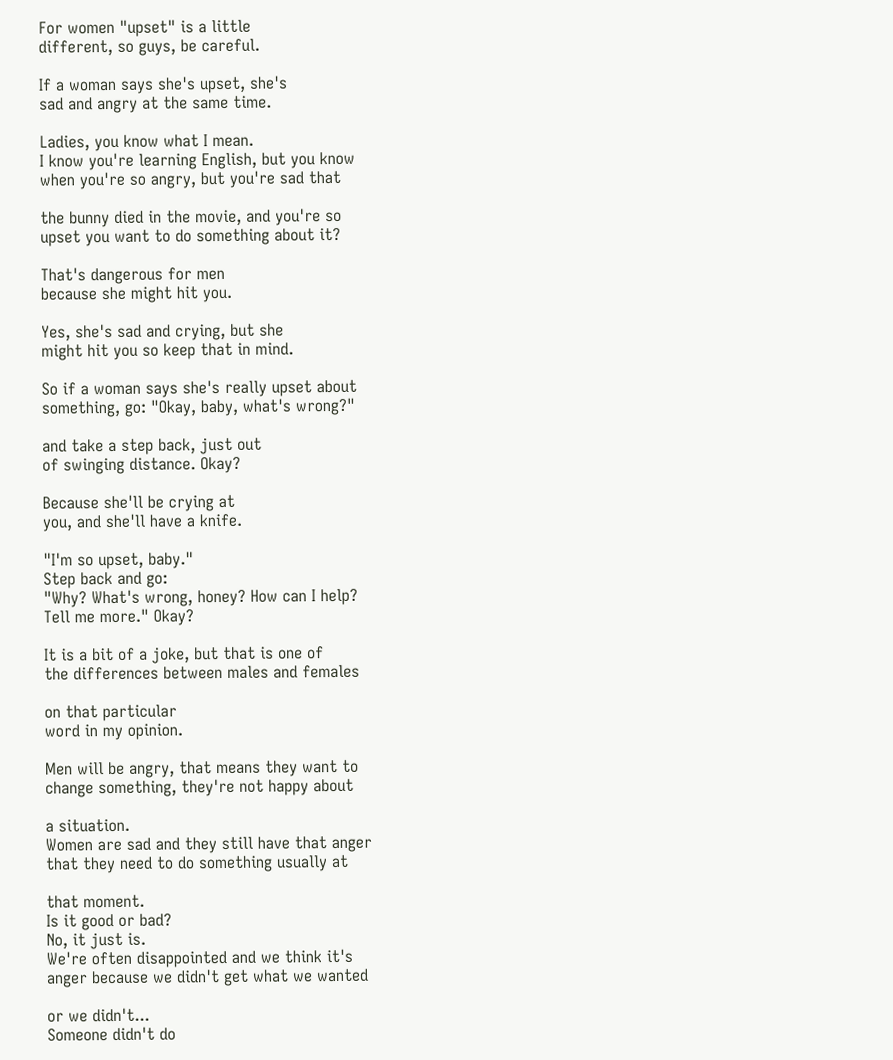For women "upset" is a little
different, so guys, be careful.

If a woman says she's upset, she's
sad and angry at the same time.

Ladies, you know what I mean.
I know you're learning English, but you know
when you're so angry, but you're sad that

the bunny died in the movie, and you're so
upset you want to do something about it?

That's dangerous for men
because she might hit you.

Yes, she's sad and crying, but she
might hit you so keep that in mind.

So if a woman says she's really upset about
something, go: "Okay, baby, what's wrong?"

and take a step back, just out
of swinging distance. Okay?

Because she'll be crying at
you, and she'll have a knife.

"I'm so upset, baby."
Step back and go:
"Why? What's wrong, honey? How can I help?
Tell me more." Okay?

It is a bit of a joke, but that is one of
the differences between males and females

on that particular
word in my opinion.

Men will be angry, that means they want to
change something, they're not happy about

a situation.
Women are sad and they still have that anger
that they need to do something usually at

that moment.
Is it good or bad?
No, it just is.
We're often disappointed and we think it's
anger because we didn't get what we wanted

or we didn't...
Someone didn't do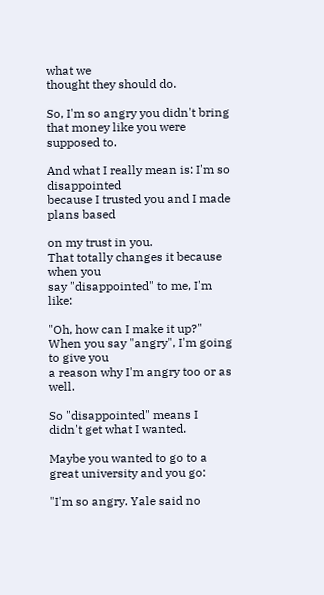what we
thought they should do.

So, I'm so angry you didn't bring
that money like you were supposed to.

And what I really mean is: I'm so disappointed
because I trusted you and I made plans based

on my trust in you.
That totally changes it because when you
say "disappointed" to me, I'm like:

"Oh, how can I make it up?"
When you say "angry", I'm going to give you
a reason why I'm angry too or as well.

So "disappointed" means I
didn't get what I wanted.

Maybe you wanted to go to a
great university and you go:

"I'm so angry. Yale said no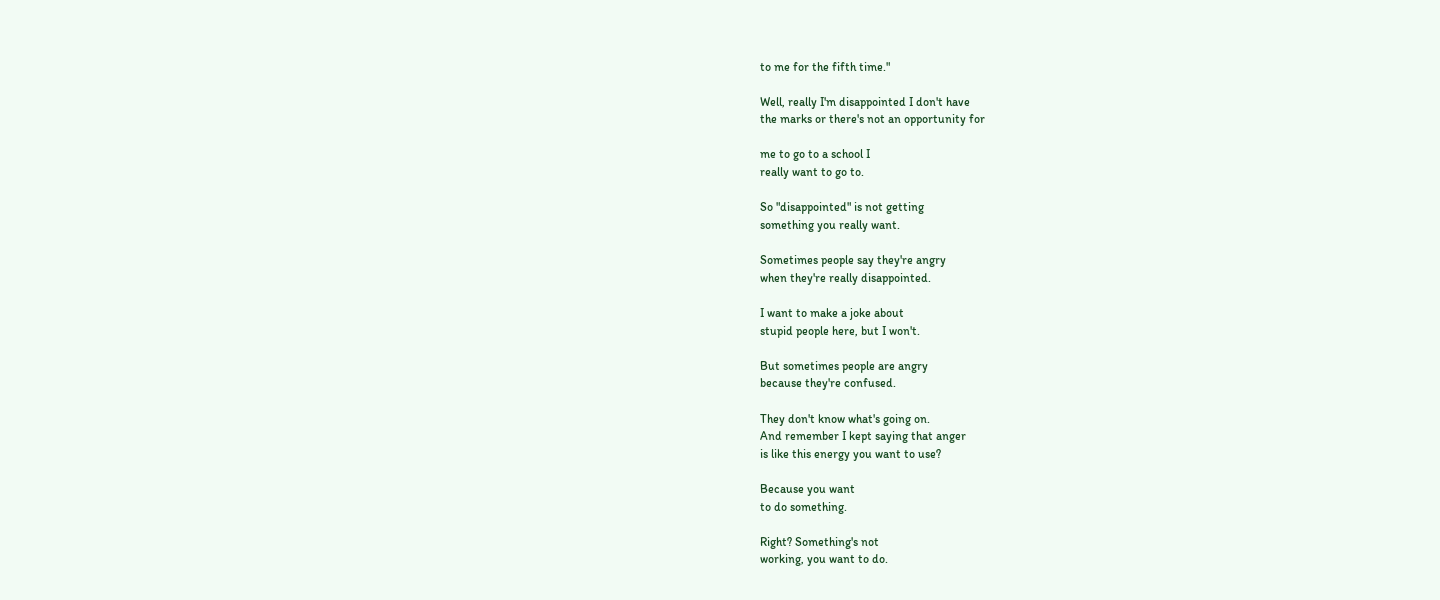to me for the fifth time."

Well, really I'm disappointed I don't have
the marks or there's not an opportunity for

me to go to a school I
really want to go to.

So "disappointed" is not getting
something you really want.

Sometimes people say they're angry
when they're really disappointed.

I want to make a joke about
stupid people here, but I won't.

But sometimes people are angry
because they're confused.

They don't know what's going on.
And remember I kept saying that anger
is like this energy you want to use?

Because you want
to do something.

Right? Something's not
working, you want to do.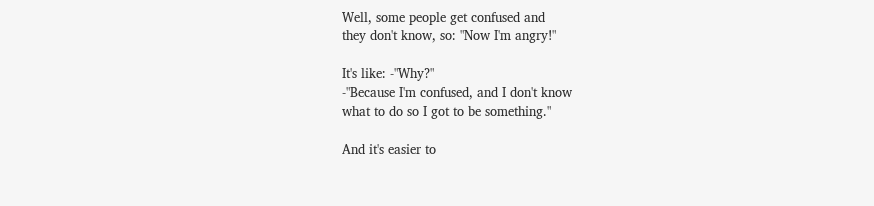Well, some people get confused and
they don't know, so: "Now I'm angry!"

It's like: -"Why?"
-"Because I'm confused, and I don't know
what to do so I got to be something."

And it's easier to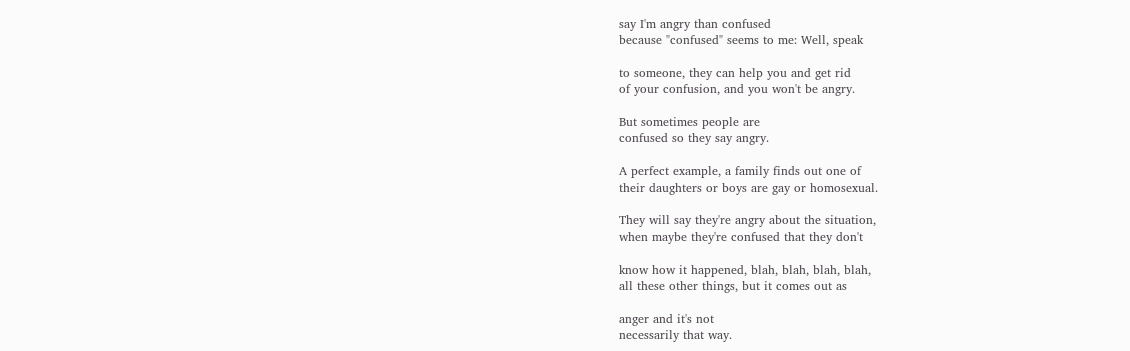say I'm angry than confused
because "confused" seems to me: Well, speak

to someone, they can help you and get rid
of your confusion, and you won't be angry.

But sometimes people are
confused so they say angry.

A perfect example, a family finds out one of
their daughters or boys are gay or homosexual.

They will say they're angry about the situation,
when maybe they're confused that they don't

know how it happened, blah, blah, blah, blah,
all these other things, but it comes out as

anger and it's not
necessarily that way.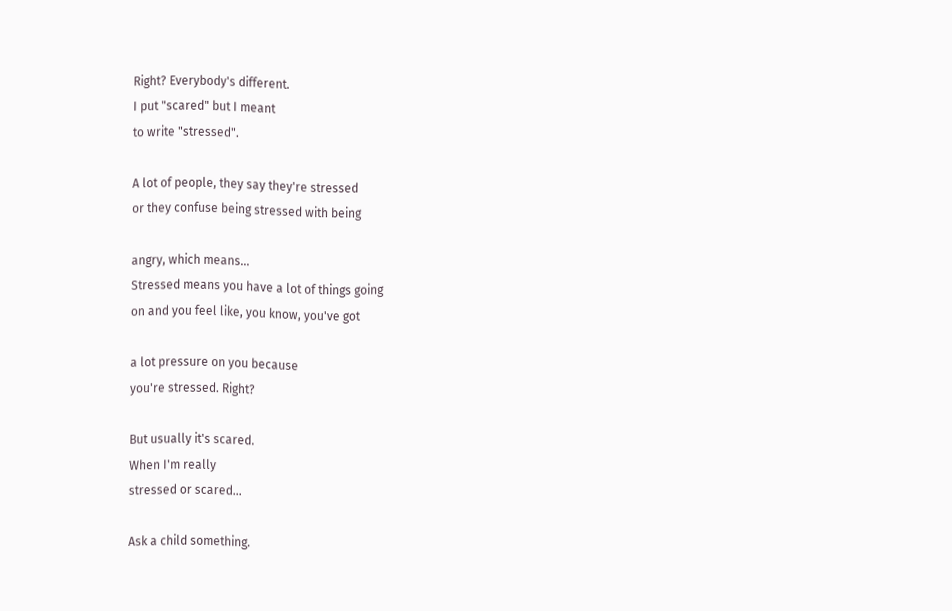Right? Everybody's different.
I put "scared" but I meant
to write "stressed".

A lot of people, they say they're stressed
or they confuse being stressed with being

angry, which means...
Stressed means you have a lot of things going
on and you feel like, you know, you've got

a lot pressure on you because
you're stressed. Right?

But usually it's scared.
When I'm really
stressed or scared...

Ask a child something.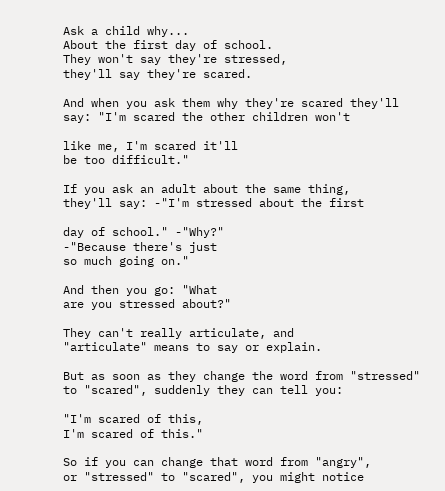Ask a child why...
About the first day of school.
They won't say they're stressed,
they'll say they're scared.

And when you ask them why they're scared they'll
say: "I'm scared the other children won't

like me, I'm scared it'll
be too difficult."

If you ask an adult about the same thing,
they'll say: -"I'm stressed about the first

day of school." -"Why?"
-"Because there's just
so much going on."

And then you go: "What
are you stressed about?"

They can't really articulate, and
"articulate" means to say or explain.

But as soon as they change the word from "stressed"
to "scared", suddenly they can tell you:

"I'm scared of this,
I'm scared of this."

So if you can change that word from "angry",
or "stressed" to "scared", you might notice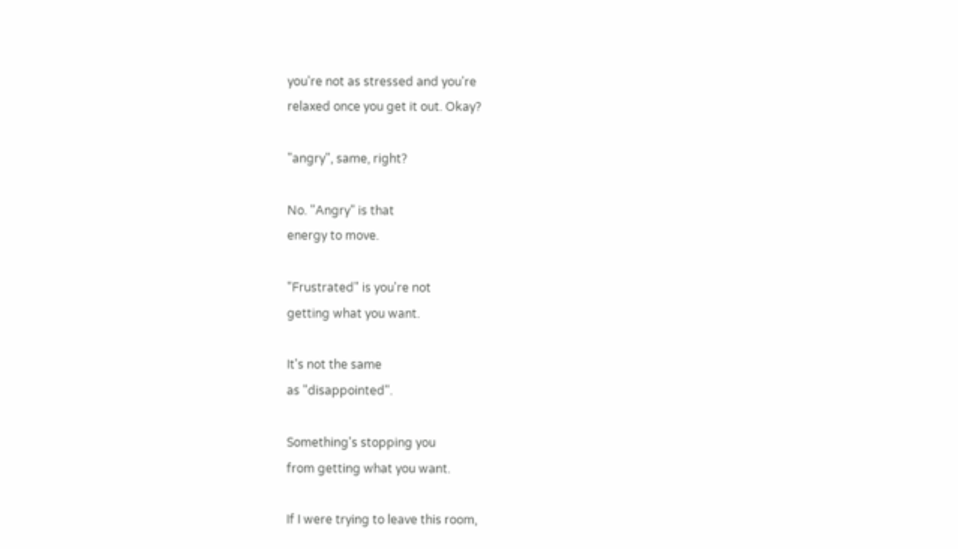you're not as stressed and you're
relaxed once you get it out. Okay?

"angry", same, right?

No. "Angry" is that
energy to move.

"Frustrated" is you're not
getting what you want.

It's not the same
as "disappointed".

Something's stopping you
from getting what you want.

If I were trying to leave this room,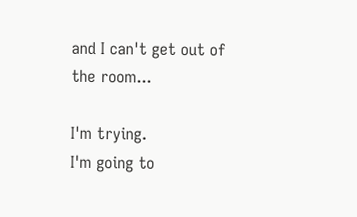and I can't get out of the room...

I'm trying.
I'm going to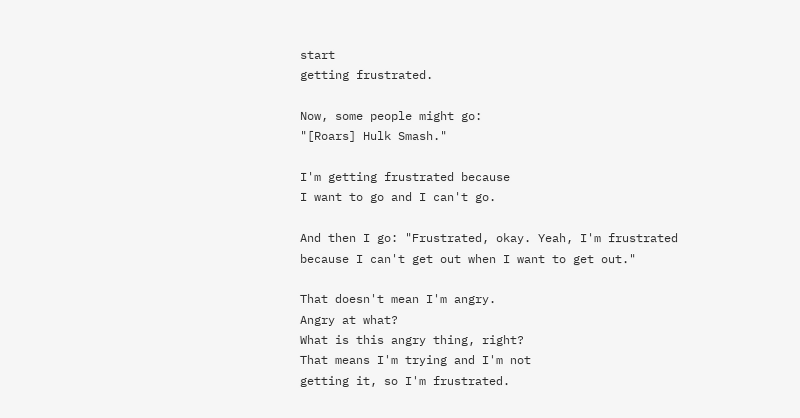start
getting frustrated.

Now, some people might go:
"[Roars] Hulk Smash."

I'm getting frustrated because
I want to go and I can't go.

And then I go: "Frustrated, okay. Yeah, I'm frustrated
because I can't get out when I want to get out."

That doesn't mean I'm angry.
Angry at what?
What is this angry thing, right?
That means I'm trying and I'm not
getting it, so I'm frustrated.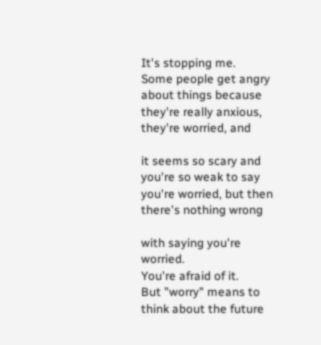It's stopping me.
Some people get angry about things because
they're really anxious, they're worried, and

it seems so scary and you're so weak to say
you're worried, but then there's nothing wrong

with saying you're worried.
You're afraid of it.
But "worry" means to think about the future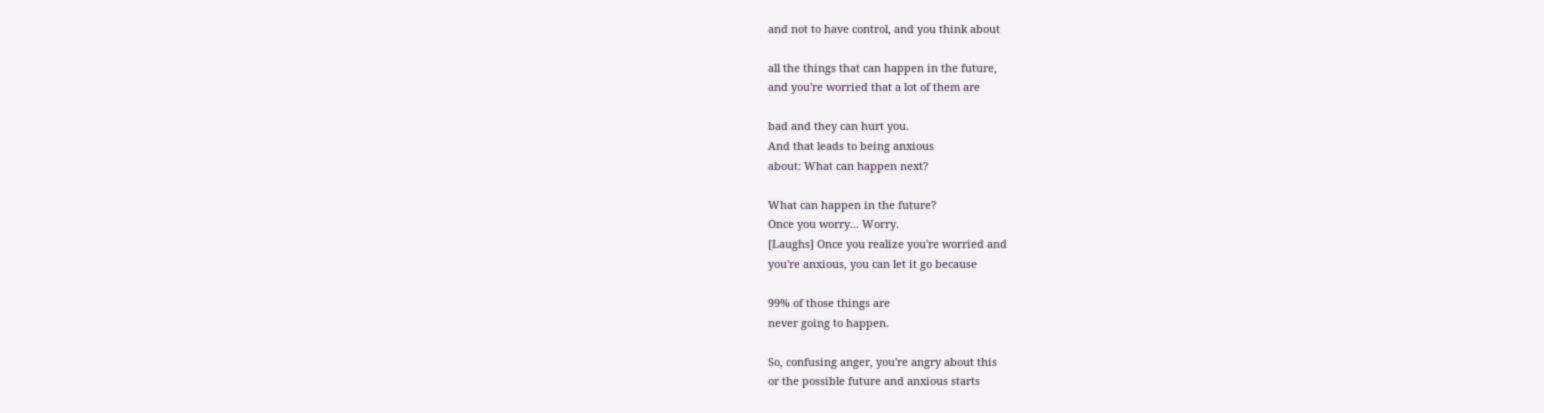and not to have control, and you think about

all the things that can happen in the future,
and you're worried that a lot of them are

bad and they can hurt you.
And that leads to being anxious
about: What can happen next?

What can happen in the future?
Once you worry... Worry.
[Laughs] Once you realize you're worried and
you're anxious, you can let it go because

99% of those things are
never going to happen.

So, confusing anger, you're angry about this
or the possible future and anxious starts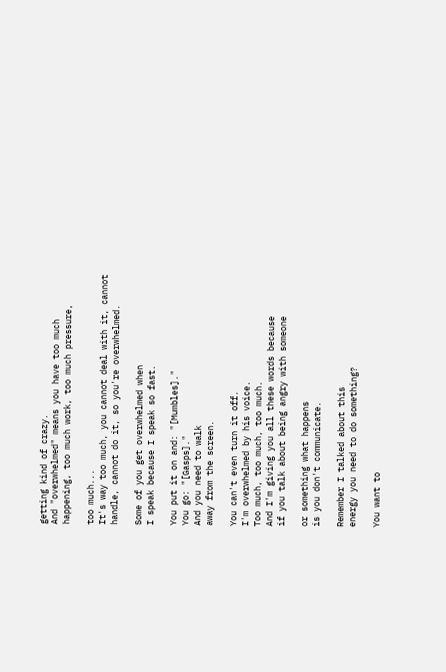getting kind of crazy.
And "overwhelmed" means you have too much
happening, too much work, too much pressure,

too much...
It's way too much, you cannot deal with it, cannot
handle, cannot do it, so you're overwhelmed.

Some of you get overwhelmed when
I speak because I speak so fast.

You put it on and: "[Mumbles]."
You go: "[Gasps]."
And you need to walk
away from the screen.

You can't even turn it off.
I'm overwhelmed by his voice.
Too much, too much, too much.
And I'm giving you all these words because
if you talk about being angry with someone

or something what happens
is you don't communicate.

Remember I talked about this
energy you need to do something?

You want to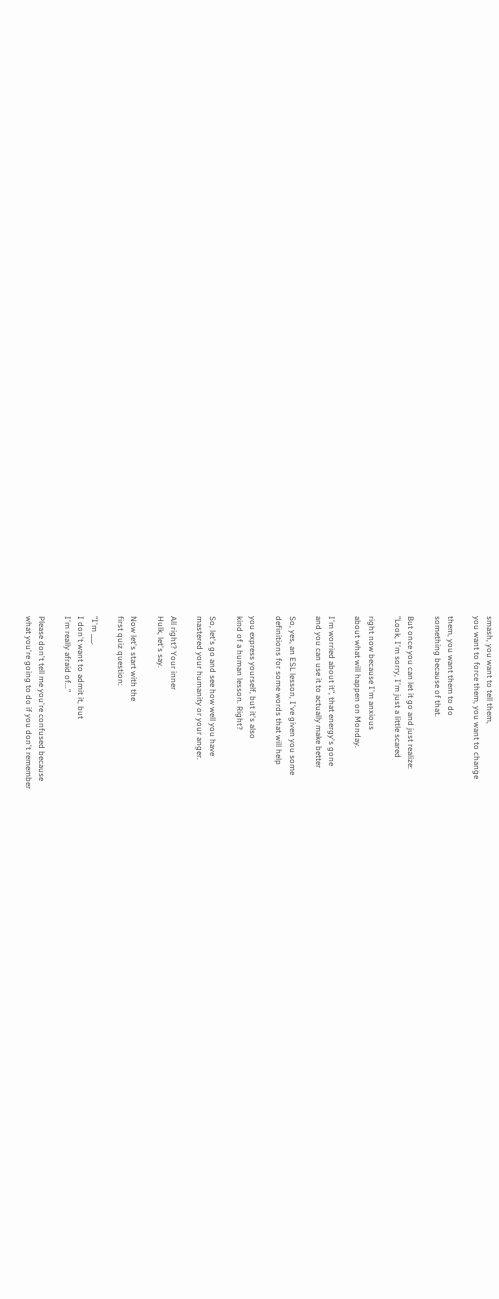smash, you want to tell them,
you want to force them, you want to change

them, you want them to do
something because of that.

But once you can let it go and just realize:
"Look, I'm sorry, I'm just a little scared

right now because I'm anxious
about what will happen on Monday.

I'm worried about it", that energy's gone
and you can use it to actually make better

So, yes, an ESL lesson, I've given you some
definitions for some words that will help

you express yourself, but it's also
kind of a human lesson. Right?

So, let's go and see how well you have
mastered your humanity or your anger.

All right? Your inner
Hulk, let's say.

Now let's start with the
first quiz question:

"I'm ___.
I don't want to admit it, but
I'm really afraid of..."

Please don't tell me you're confused because
what you're going to do if you don't remember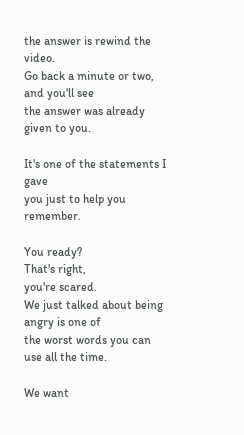the answer is rewind the video.
Go back a minute or two, and you'll see
the answer was already given to you.

It's one of the statements I gave
you just to help you remember.

You ready?
That's right,
you're scared.
We just talked about being angry is one of
the worst words you can use all the time.

We want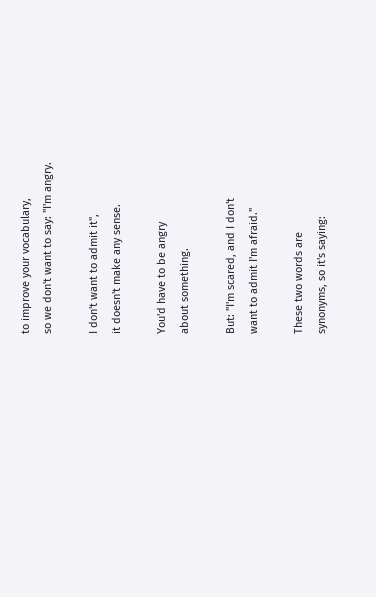to improve your vocabulary,
so we don't want to say: "I'm angry.

I don't want to admit it",
it doesn't make any sense.

You'd have to be angry
about something.

But: "I'm scared, and I don't
want to admit I'm afraid."

These two words are
synonyms, so it's saying: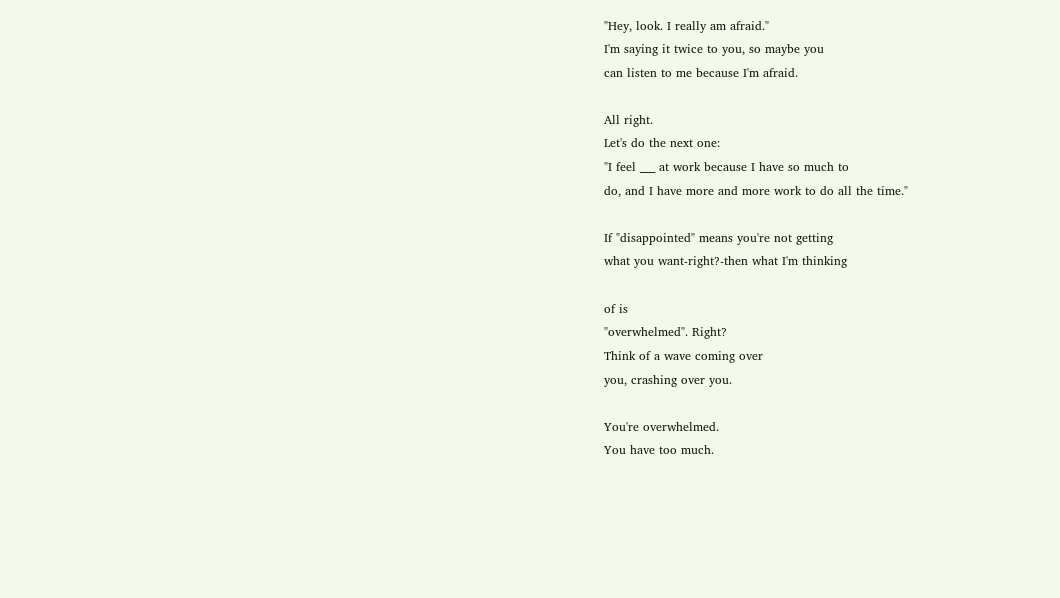"Hey, look. I really am afraid."
I'm saying it twice to you, so maybe you
can listen to me because I'm afraid.

All right.
Let's do the next one:
"I feel ___ at work because I have so much to
do, and I have more and more work to do all the time."

If "disappointed" means you're not getting
what you want-right?-then what I'm thinking

of is
"overwhelmed". Right?
Think of a wave coming over
you, crashing over you.

You're overwhelmed.
You have too much.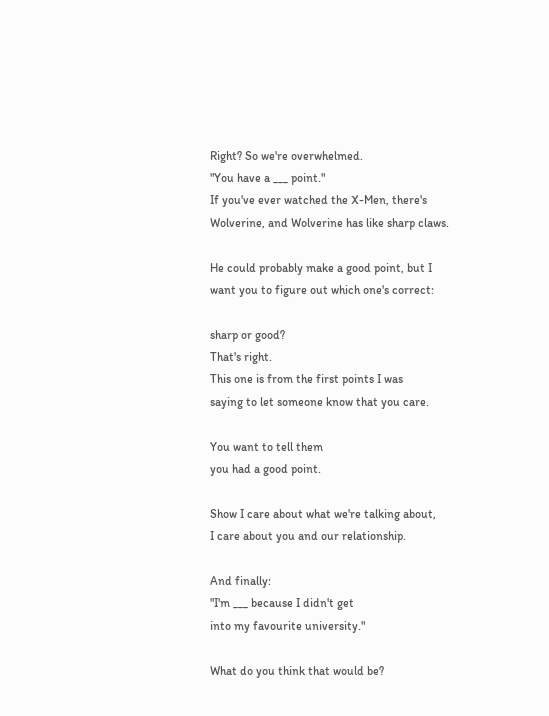Right? So we're overwhelmed.
"You have a ___ point."
If you've ever watched the X-Men, there's
Wolverine, and Wolverine has like sharp claws.

He could probably make a good point, but I
want you to figure out which one's correct:

sharp or good?
That's right.
This one is from the first points I was
saying to let someone know that you care.

You want to tell them
you had a good point.

Show I care about what we're talking about,
I care about you and our relationship.

And finally:
"I'm ___ because I didn't get
into my favourite university."

What do you think that would be?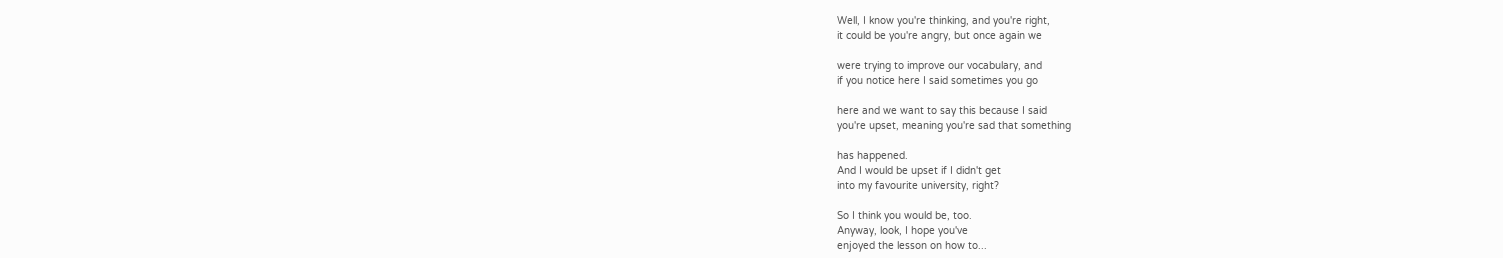Well, I know you're thinking, and you're right,
it could be you're angry, but once again we

were trying to improve our vocabulary, and
if you notice here I said sometimes you go

here and we want to say this because I said
you're upset, meaning you're sad that something

has happened.
And I would be upset if I didn't get
into my favourite university, right?

So I think you would be, too.
Anyway, look, I hope you've
enjoyed the lesson on how to...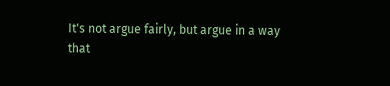It's not argue fairly, but argue in a way
that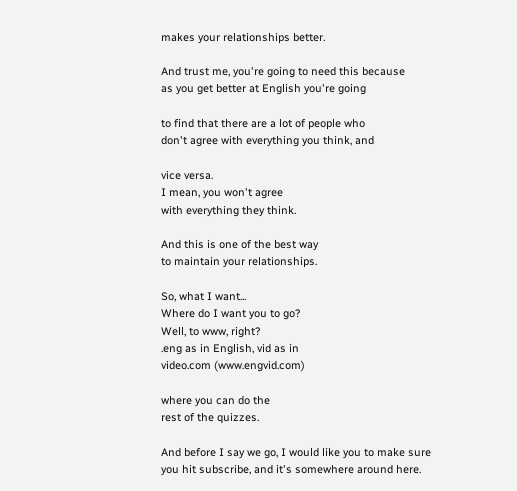makes your relationships better.

And trust me, you're going to need this because
as you get better at English you're going

to find that there are a lot of people who
don't agree with everything you think, and

vice versa.
I mean, you won't agree
with everything they think.

And this is one of the best way
to maintain your relationships.

So, what I want...
Where do I want you to go?
Well, to www, right?
.eng as in English, vid as in
video.com (www.engvid.com)

where you can do the
rest of the quizzes.

And before I say we go, I would like you to make sure
you hit subscribe, and it's somewhere around here.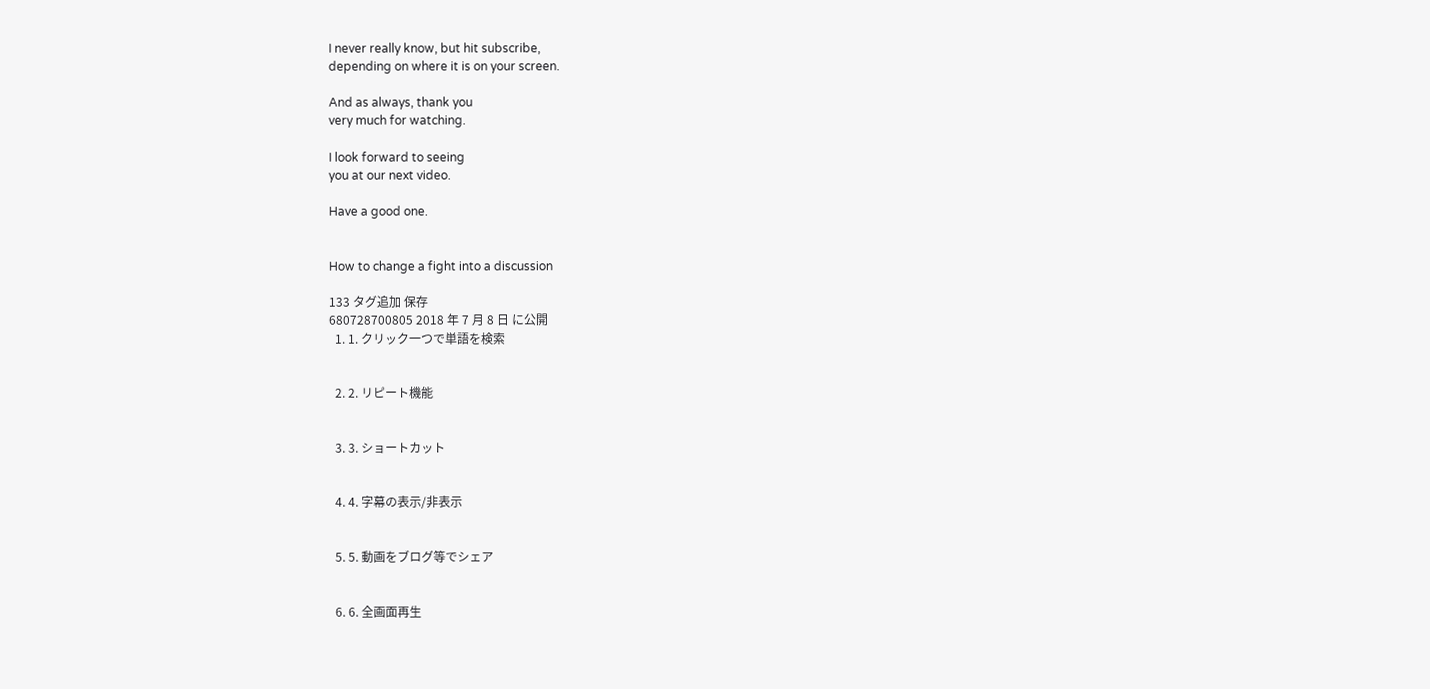I never really know, but hit subscribe,
depending on where it is on your screen.

And as always, thank you
very much for watching.

I look forward to seeing
you at our next video.

Have a good one.


How to change a fight into a discussion

133 タグ追加 保存
680728700805 2018 年 7 月 8 日 に公開
  1. 1. クリック一つで単語を検索


  2. 2. リピート機能


  3. 3. ショートカット


  4. 4. 字幕の表示/非表示


  5. 5. 動画をブログ等でシェア


  6. 6. 全画面再生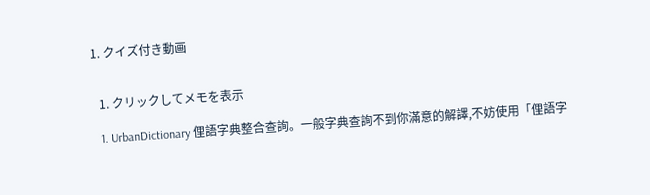1. クイズ付き動画


  1. クリックしてメモを表示

  1. UrbanDictionary 俚語字典整合查詢。一般字典查詢不到你滿意的解譯,不妨使用「俚語字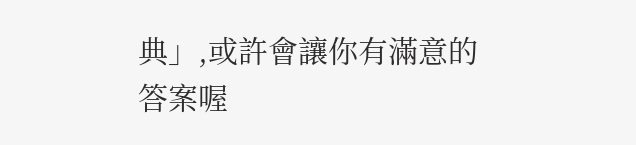典」,或許會讓你有滿意的答案喔